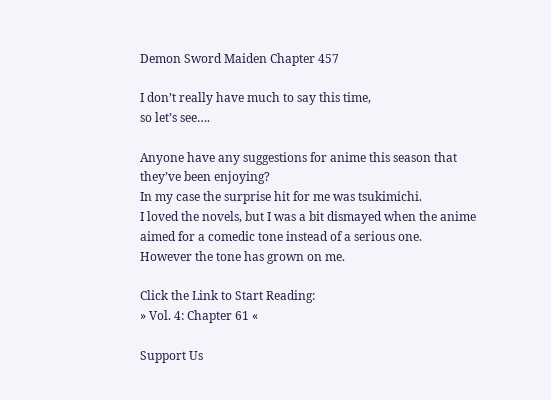Demon Sword Maiden Chapter 457

I don’t really have much to say this time,
so let’s see….

Anyone have any suggestions for anime this season that they’ve been enjoying?
In my case the surprise hit for me was tsukimichi.
I loved the novels, but I was a bit dismayed when the anime aimed for a comedic tone instead of a serious one.
However the tone has grown on me.

Click the Link to Start Reading:
» Vol. 4: Chapter 61 «

Support Us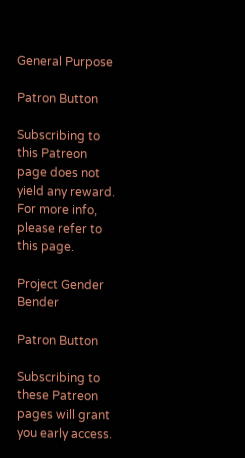General Purpose

Patron Button

Subscribing to this Patreon page does not yield any reward. For more info, please refer to this page.

Project Gender Bender

Patron Button

Subscribing to these Patreon pages will grant you early access.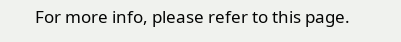For more info, please refer to this page.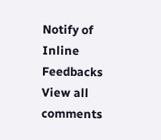Notify of
Inline Feedbacks
View all comments